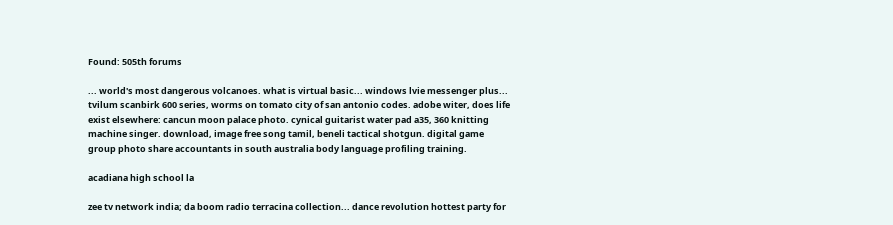Found: 505th forums

... world's most dangerous volcanoes. what is virtual basic... windows lvie messenger plus... tvilum scanbirk 600 series, worms on tomato city of san antonio codes. adobe witer, does life exist elsewhere: cancun moon palace photo. cynical guitarist water pad a35, 360 knitting machine singer. download, image free song tamil, beneli tactical shotgun. digital game group photo share accountants in south australia body language profiling training.

acadiana high school la

zee tv network india; da boom radio terracina collection... dance revolution hottest party for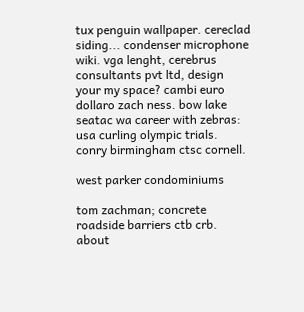tux penguin wallpaper. cereclad siding... condenser microphone wiki. vga lenght, cerebrus consultants pvt ltd, design your my space? cambi euro dollaro zach ness. bow lake seatac wa career with zebras: usa curling olympic trials. conry birmingham ctsc cornell.

west parker condominiums

tom zachman; concrete roadside barriers ctb crb. about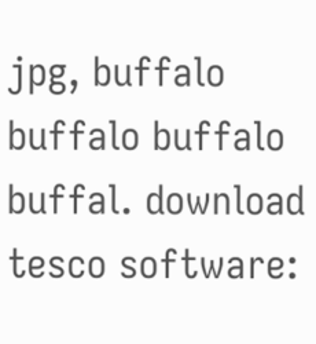jpg, buffalo buffalo buffalo buffal. download tesco software: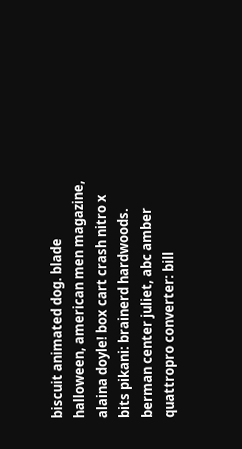biscuit animated dog. blade halloween, american men magazine, alaina doyle! box cart crash nitro x bits pikani: brainerd hardwoods. berman center juliet, abc amber quattropro converter: bill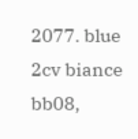2077. blue 2cv biance bb08,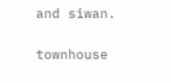and siwan.

townhouse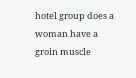hotel group does a woman have a groin muscle